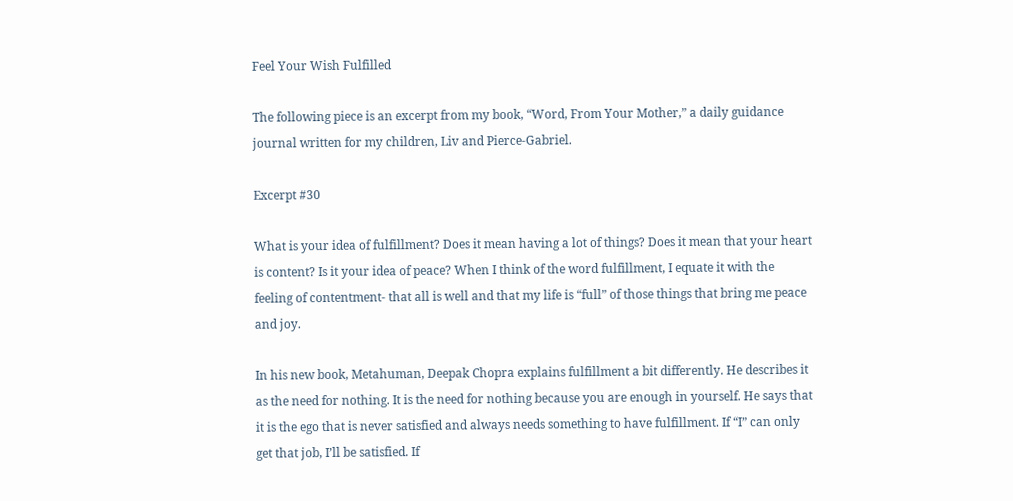Feel Your Wish Fulfilled

The following piece is an excerpt from my book, “Word, From Your Mother,” a daily guidance journal written for my children, Liv and Pierce-Gabriel.

Excerpt #30

What is your idea of fulfillment? Does it mean having a lot of things? Does it mean that your heart is content? Is it your idea of peace? When I think of the word fulfillment, I equate it with the feeling of contentment- that all is well and that my life is “full” of those things that bring me peace and joy.

In his new book, Metahuman, Deepak Chopra explains fulfillment a bit differently. He describes it as the need for nothing. It is the need for nothing because you are enough in yourself. He says that it is the ego that is never satisfied and always needs something to have fulfillment. If “I” can only get that job, I’ll be satisfied. If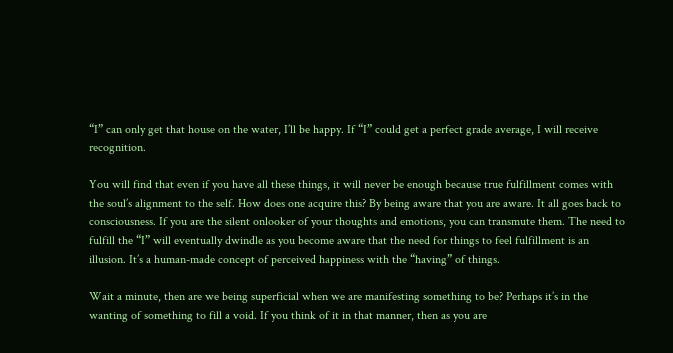“I” can only get that house on the water, I’ll be happy. If “I” could get a perfect grade average, I will receive recognition.

You will find that even if you have all these things, it will never be enough because true fulfillment comes with the soul’s alignment to the self. How does one acquire this? By being aware that you are aware. It all goes back to consciousness. If you are the silent onlooker of your thoughts and emotions, you can transmute them. The need to fulfill the “I” will eventually dwindle as you become aware that the need for things to feel fulfillment is an illusion. It’s a human-made concept of perceived happiness with the “having” of things.

Wait a minute, then are we being superficial when we are manifesting something to be? Perhaps it’s in the wanting of something to fill a void. If you think of it in that manner, then as you are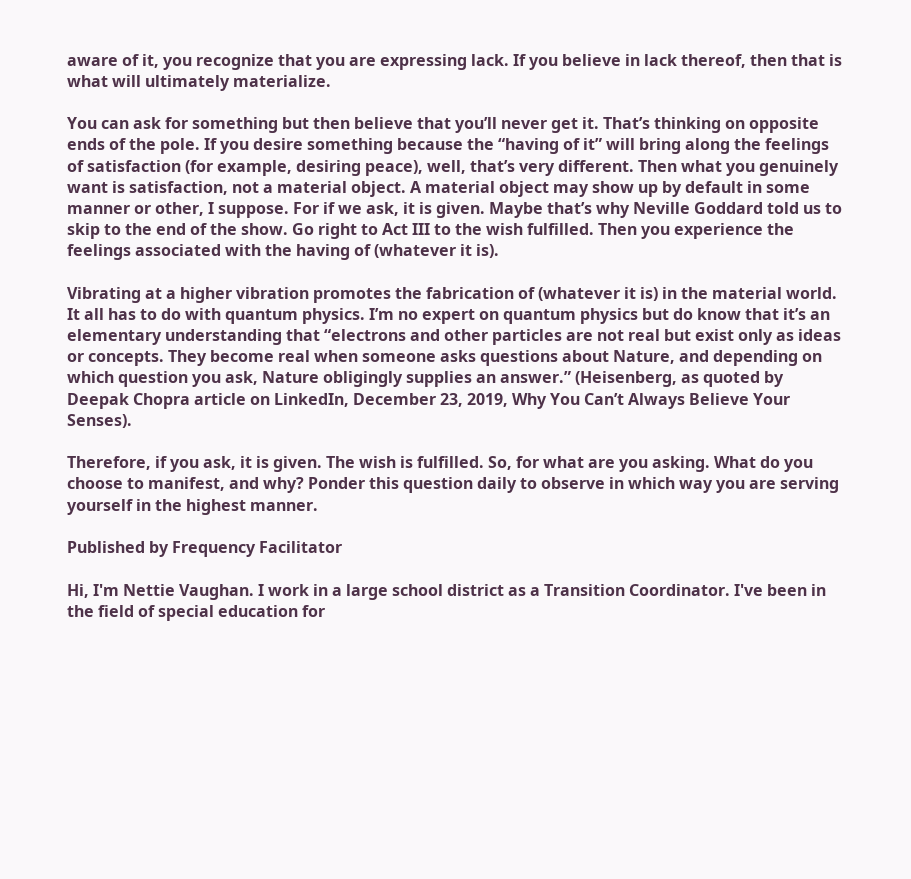aware of it, you recognize that you are expressing lack. If you believe in lack thereof, then that is what will ultimately materialize.

You can ask for something but then believe that you’ll never get it. That’s thinking on opposite ends of the pole. If you desire something because the “having of it” will bring along the feelings of satisfaction (for example, desiring peace), well, that’s very different. Then what you genuinely want is satisfaction, not a material object. A material object may show up by default in some manner or other, I suppose. For if we ask, it is given. Maybe that’s why Neville Goddard told us to skip to the end of the show. Go right to Act III to the wish fulfilled. Then you experience the feelings associated with the having of (whatever it is).

Vibrating at a higher vibration promotes the fabrication of (whatever it is) in the material world. It all has to do with quantum physics. I’m no expert on quantum physics but do know that it’s an elementary understanding that “electrons and other particles are not real but exist only as ideas or concepts. They become real when someone asks questions about Nature, and depending on which question you ask, Nature obligingly supplies an answer.” (Heisenberg, as quoted by Deepak Chopra article on LinkedIn, December 23, 2019, Why You Can’t Always Believe Your Senses).

Therefore, if you ask, it is given. The wish is fulfilled. So, for what are you asking. What do you choose to manifest, and why? Ponder this question daily to observe in which way you are serving yourself in the highest manner.

Published by Frequency Facilitator

Hi, I'm Nettie Vaughan. I work in a large school district as a Transition Coordinator. I've been in the field of special education for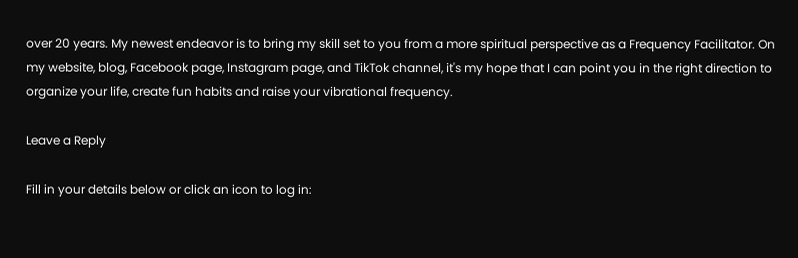over 20 years. My newest endeavor is to bring my skill set to you from a more spiritual perspective as a Frequency Facilitator. On my website, blog, Facebook page, Instagram page, and TikTok channel, it's my hope that I can point you in the right direction to organize your life, create fun habits and raise your vibrational frequency.

Leave a Reply

Fill in your details below or click an icon to log in: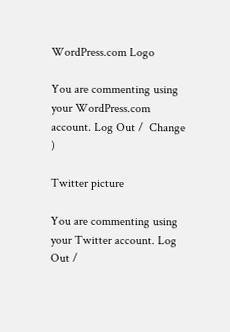WordPress.com Logo

You are commenting using your WordPress.com account. Log Out /  Change )

Twitter picture

You are commenting using your Twitter account. Log Out /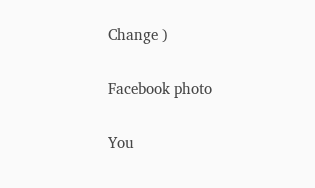Change )

Facebook photo

You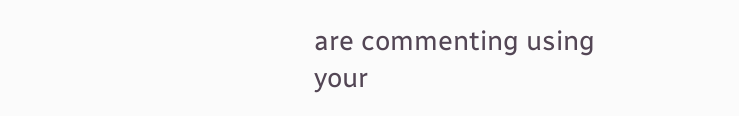are commenting using your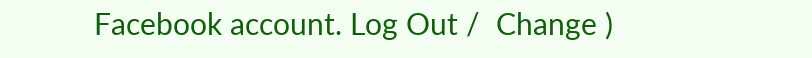Facebook account. Log Out /  Change )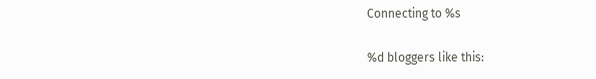Connecting to %s

%d bloggers like this: